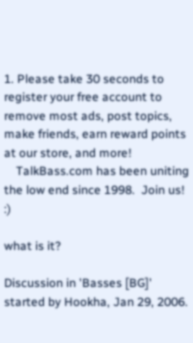1. Please take 30 seconds to register your free account to remove most ads, post topics, make friends, earn reward points at our store, and more!
    TalkBass.com has been uniting the low end since 1998.  Join us! :)

what is it?

Discussion in 'Basses [BG]' started by Hookha, Jan 29, 2006.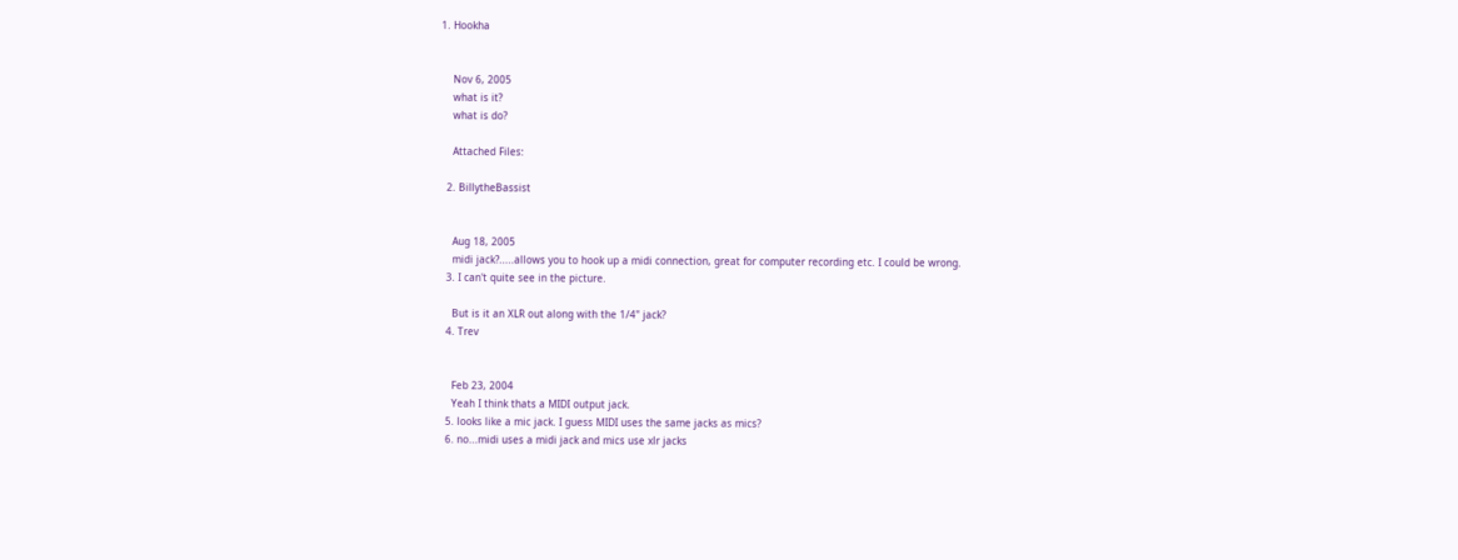1. Hookha


    Nov 6, 2005
    what is it?
    what is do?

    Attached Files:

  2. BillytheBassist


    Aug 18, 2005
    midi jack?.....allows you to hook up a midi connection, great for computer recording etc. I could be wrong.
  3. I can't quite see in the picture.

    But is it an XLR out along with the 1/4" jack?
  4. Trev


    Feb 23, 2004
    Yeah I think thats a MIDI output jack.
  5. looks like a mic jack. I guess MIDI uses the same jacks as mics?
  6. no...midi uses a midi jack and mics use xlr jacks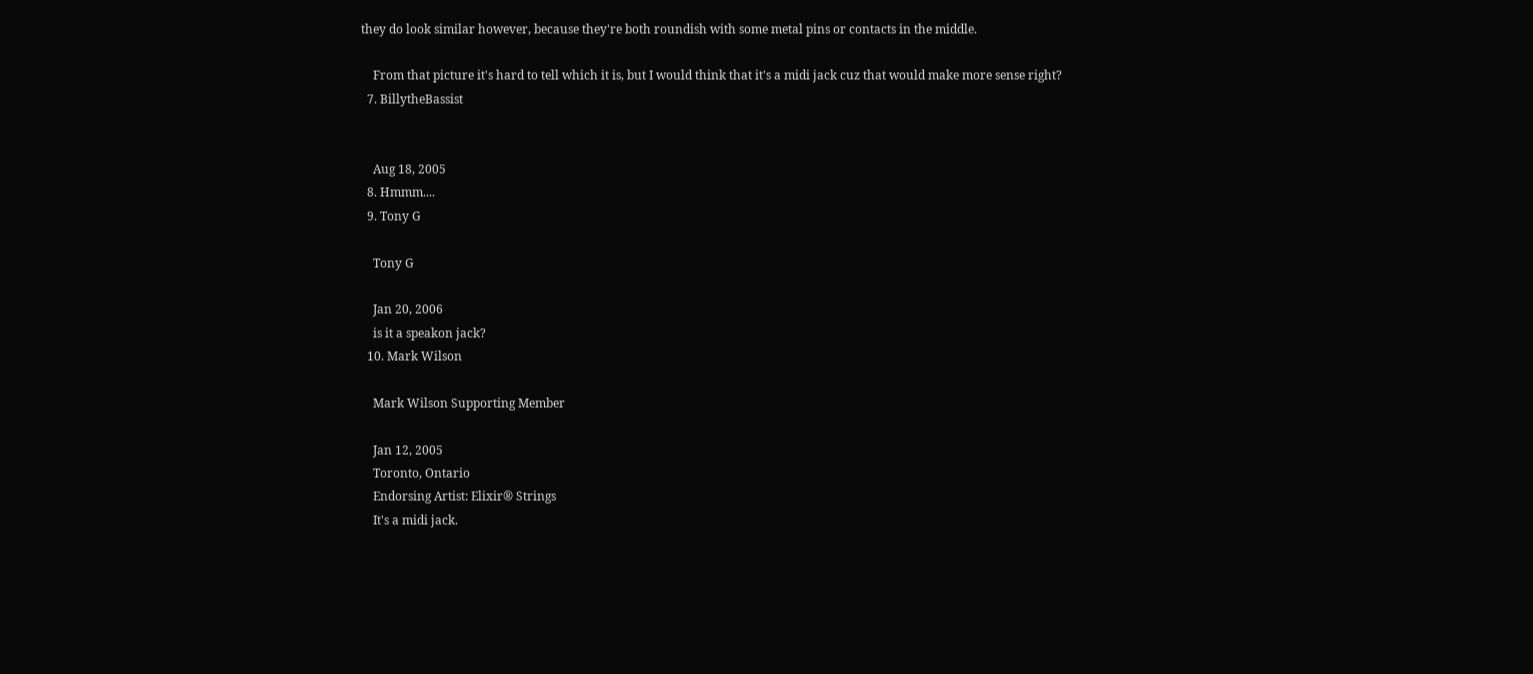they do look similar however, because they're both roundish with some metal pins or contacts in the middle.

    From that picture it's hard to tell which it is, but I would think that it's a midi jack cuz that would make more sense right?
  7. BillytheBassist


    Aug 18, 2005
  8. Hmmm....
  9. Tony G

    Tony G

    Jan 20, 2006
    is it a speakon jack?
  10. Mark Wilson

    Mark Wilson Supporting Member

    Jan 12, 2005
    Toronto, Ontario
    Endorsing Artist: Elixir® Strings
    It's a midi jack.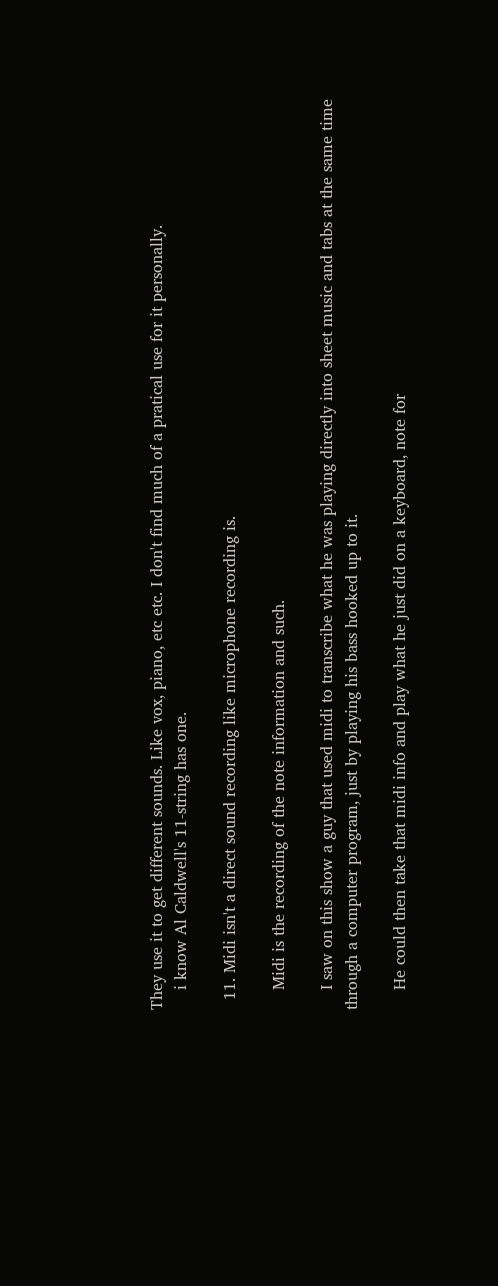They use it to get different sounds. Like vox, piano, etc etc. I don't find much of a pratical use for it personally.
    i know Al Caldwell's 11-string has one.

  11. Midi isn't a direct sound recording like microphone recording is.

    Midi is the recording of the note information and such.

    I saw on this show a guy that used midi to transcribe what he was playing directly into sheet music and tabs at the same time through a computer program, just by playing his bass hooked up to it.

    He could then take that midi info and play what he just did on a keyboard, note for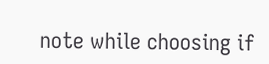note while choosing if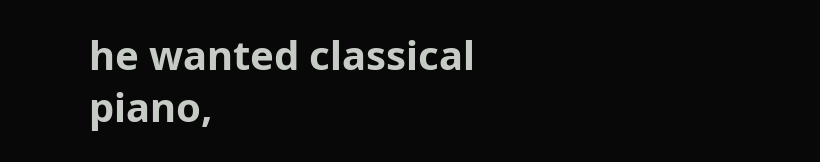he wanted classical piano,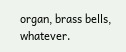organ, brass bells, whatever.